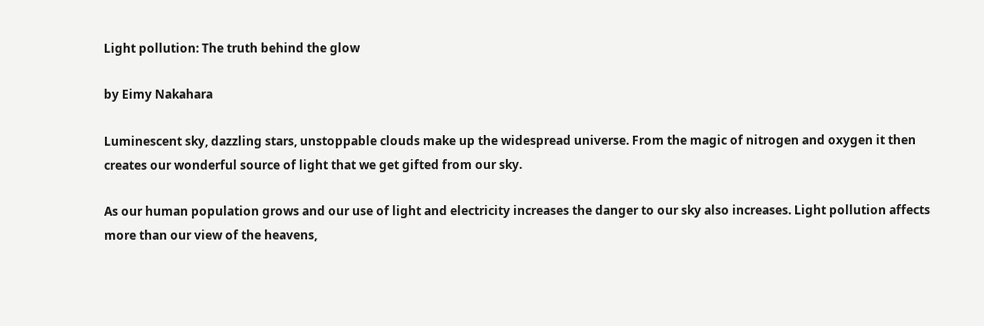Light pollution: The truth behind the glow

by Eimy Nakahara

Luminescent sky, dazzling stars, unstoppable clouds make up the widespread universe. From the magic of nitrogen and oxygen it then creates our wonderful source of light that we get gifted from our sky.

As our human population grows and our use of light and electricity increases the danger to our sky also increases. Light pollution affects more than our view of the heavens,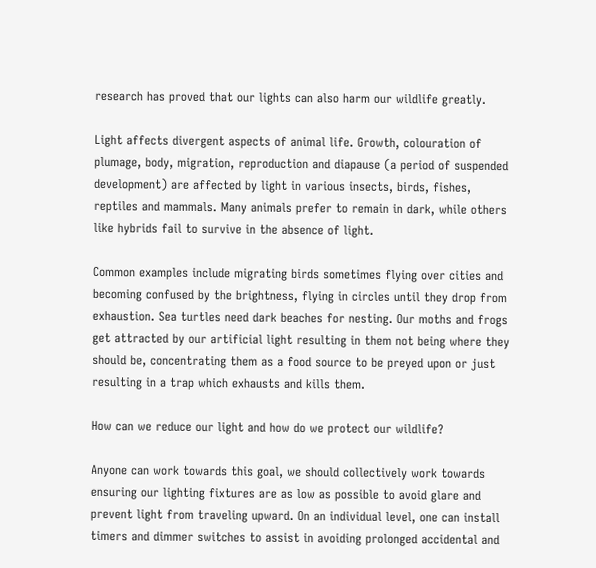research has proved that our lights can also harm our wildlife greatly.

Light affects divergent aspects of animal life. Growth, colouration of plumage, body, migration, reproduction and diapause (a period of suspended development) are affected by light in various insects, birds, fishes, reptiles and mammals. Many animals prefer to remain in dark, while others like hybrids fail to survive in the absence of light.

Common examples include migrating birds sometimes flying over cities and becoming confused by the brightness, flying in circles until they drop from exhaustion. Sea turtles need dark beaches for nesting. Our moths and frogs get attracted by our artificial light resulting in them not being where they should be, concentrating them as a food source to be preyed upon or just resulting in a trap which exhausts and kills them.

How can we reduce our light and how do we protect our wildlife?

Anyone can work towards this goal, we should collectively work towards ensuring our lighting fixtures are as low as possible to avoid glare and prevent light from traveling upward. On an individual level, one can install timers and dimmer switches to assist in avoiding prolonged accidental and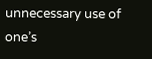unnecessary use of one’s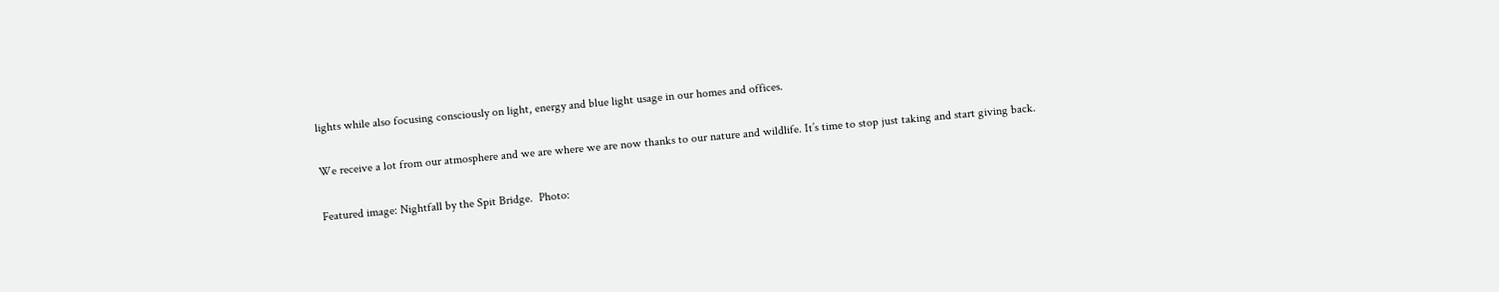lights while also focusing consciously on light, energy and blue light usage in our homes and offices.

We receive a lot from our atmosphere and we are where we are now thanks to our nature and wildlife. It’s time to stop just taking and start giving back.

Featured image: Nightfall by the Spit Bridge.  Photo: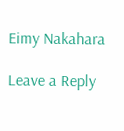Eimy Nakahara

Leave a Reply